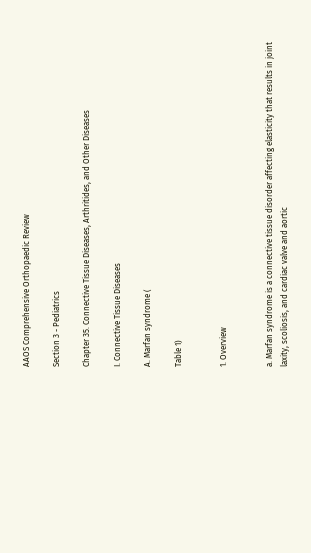AAOS Comprehensive Orthopaedic Review

Section 3 - Pediatrics

Chapter 35. Connective Tissue Diseases, Arthritides, and Other Diseases

I. Connective Tissue Diseases

A. Marfan syndrome (

Table 1)


1. Overview


a. Marfan syndrome is a connective tissue disorder affecting elasticity that results in joint laxity, scoliosis, and cardiac valve and aortic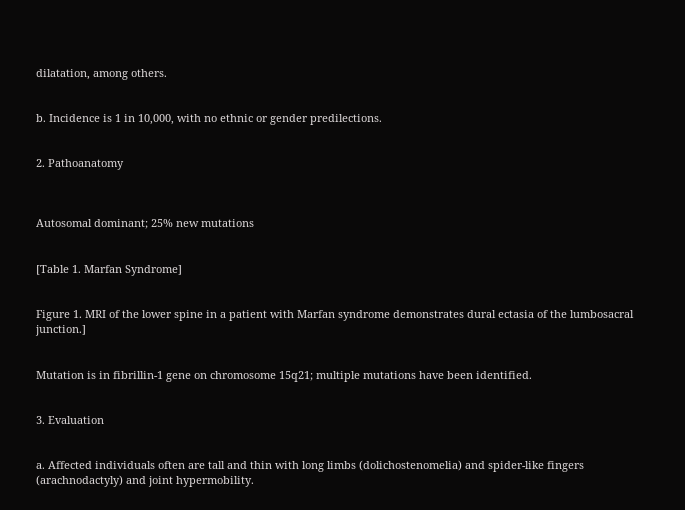dilatation, among others.


b. Incidence is 1 in 10,000, with no ethnic or gender predilections.


2. Pathoanatomy



Autosomal dominant; 25% new mutations


[Table 1. Marfan Syndrome]


Figure 1. MRI of the lower spine in a patient with Marfan syndrome demonstrates dural ectasia of the lumbosacral junction.]


Mutation is in fibrillin-1 gene on chromosome 15q21; multiple mutations have been identified.


3. Evaluation


a. Affected individuals often are tall and thin with long limbs (dolichostenomelia) and spider-like fingers (arachnodactyly) and joint hypermobility.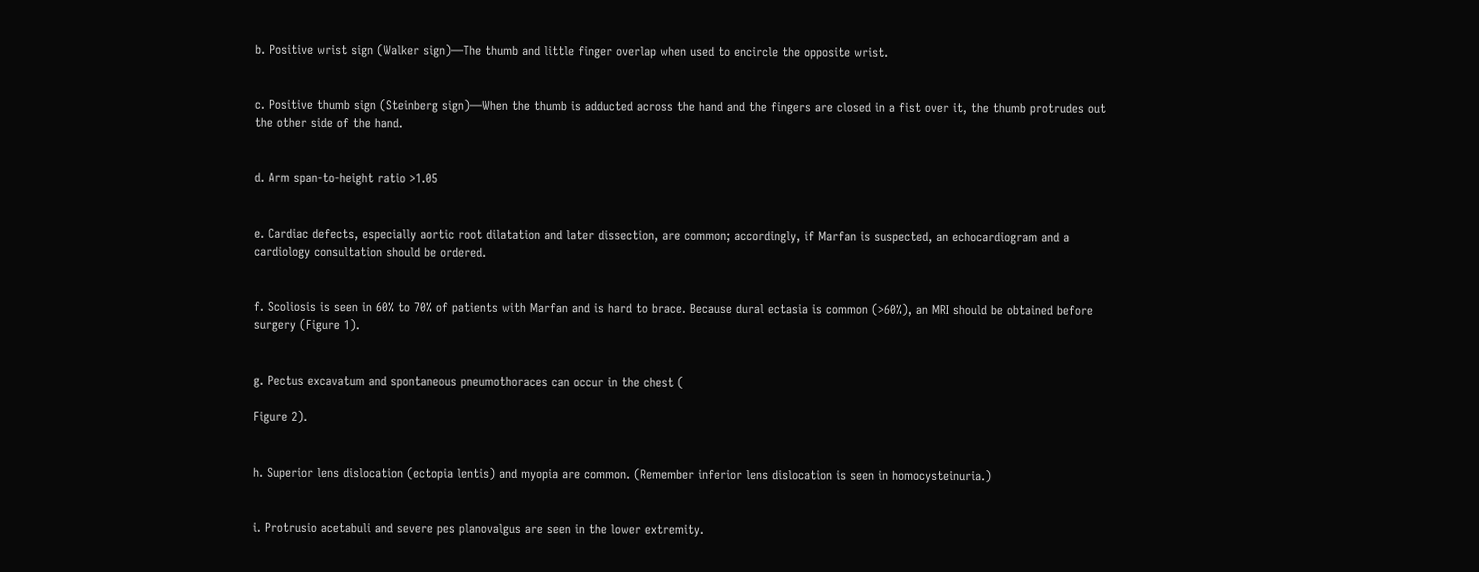b. Positive wrist sign (Walker sign)—The thumb and little finger overlap when used to encircle the opposite wrist.


c. Positive thumb sign (Steinberg sign)—When the thumb is adducted across the hand and the fingers are closed in a fist over it, the thumb protrudes out the other side of the hand.


d. Arm span-to-height ratio >1.05


e. Cardiac defects, especially aortic root dilatation and later dissection, are common; accordingly, if Marfan is suspected, an echocardiogram and a cardiology consultation should be ordered.


f. Scoliosis is seen in 60% to 70% of patients with Marfan and is hard to brace. Because dural ectasia is common (>60%), an MRI should be obtained before surgery (Figure 1).


g. Pectus excavatum and spontaneous pneumothoraces can occur in the chest (

Figure 2).


h. Superior lens dislocation (ectopia lentis) and myopia are common. (Remember inferior lens dislocation is seen in homocysteinuria.)


i. Protrusio acetabuli and severe pes planovalgus are seen in the lower extremity.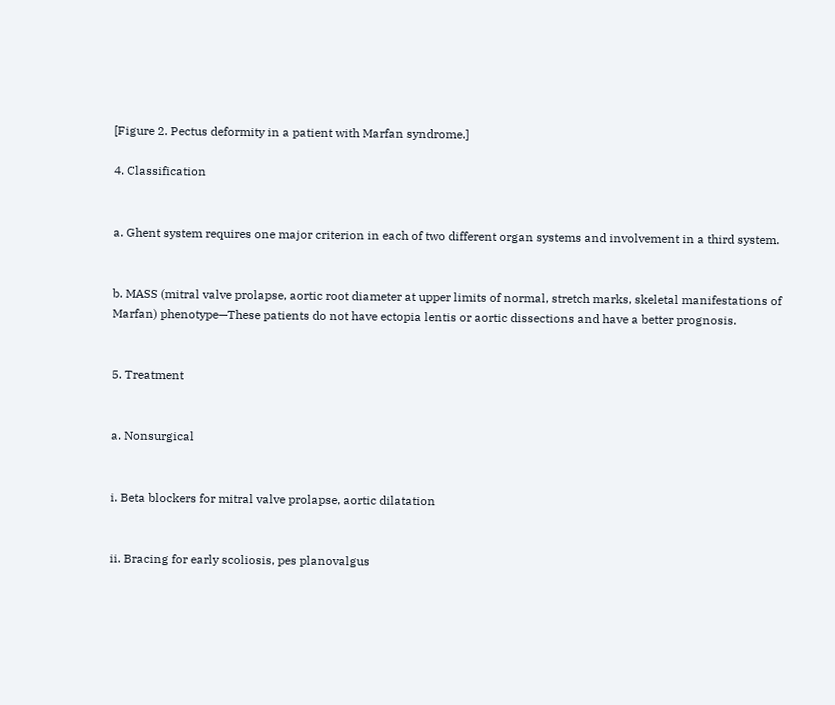[Figure 2. Pectus deformity in a patient with Marfan syndrome.]

4. Classification


a. Ghent system requires one major criterion in each of two different organ systems and involvement in a third system.


b. MASS (mitral valve prolapse, aortic root diameter at upper limits of normal, stretch marks, skeletal manifestations of Marfan) phenotype—These patients do not have ectopia lentis or aortic dissections and have a better prognosis.


5. Treatment


a. Nonsurgical


i. Beta blockers for mitral valve prolapse, aortic dilatation


ii. Bracing for early scoliosis, pes planovalgus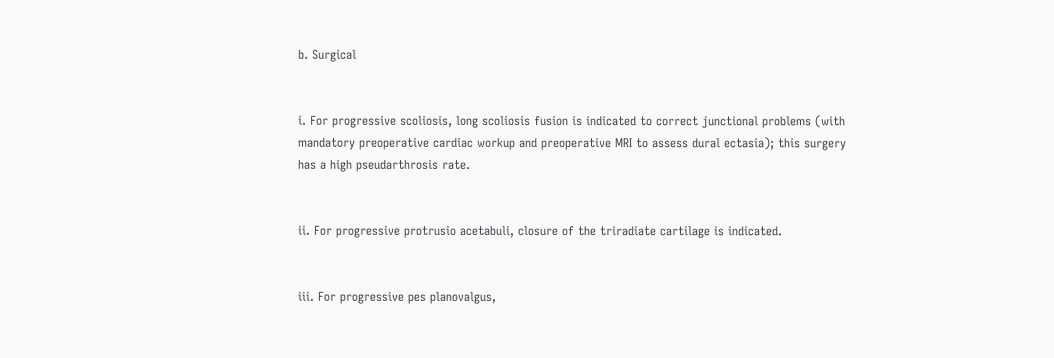b. Surgical


i. For progressive scoliosis, long scoliosis fusion is indicated to correct junctional problems (with mandatory preoperative cardiac workup and preoperative MRI to assess dural ectasia); this surgery has a high pseudarthrosis rate.


ii. For progressive protrusio acetabuli, closure of the triradiate cartilage is indicated.


iii. For progressive pes planovalgus,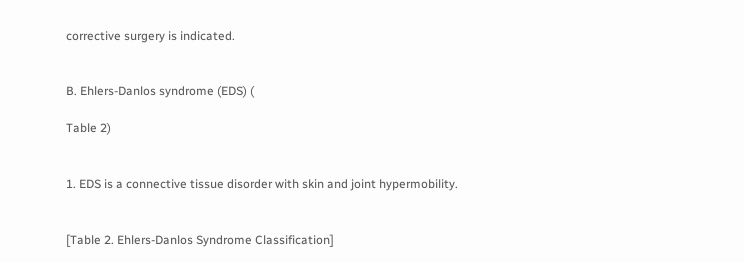corrective surgery is indicated.


B. Ehlers-Danlos syndrome (EDS) (

Table 2)


1. EDS is a connective tissue disorder with skin and joint hypermobility.


[Table 2. Ehlers-Danlos Syndrome Classification]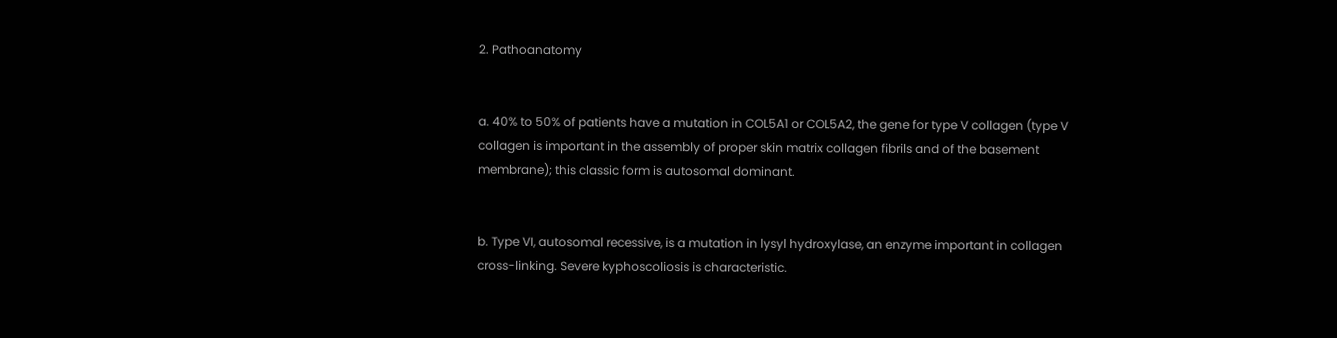2. Pathoanatomy


a. 40% to 50% of patients have a mutation in COL5A1 or COL5A2, the gene for type V collagen (type V collagen is important in the assembly of proper skin matrix collagen fibrils and of the basement membrane); this classic form is autosomal dominant.


b. Type VI, autosomal recessive, is a mutation in lysyl hydroxylase, an enzyme important in collagen cross-linking. Severe kyphoscoliosis is characteristic.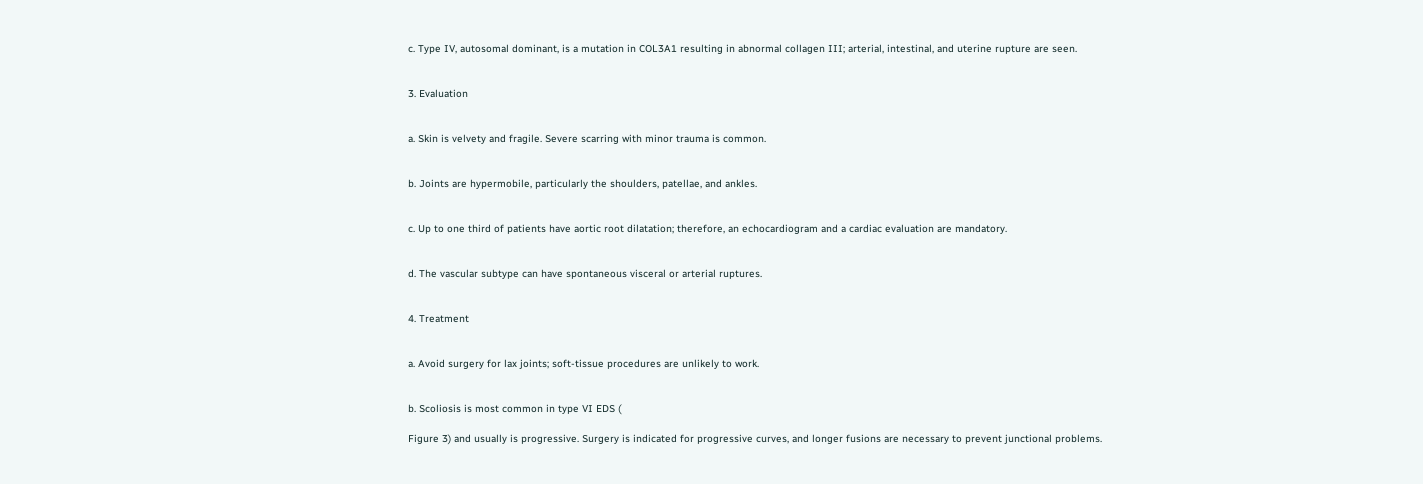c. Type IV, autosomal dominant, is a mutation in COL3A1 resulting in abnormal collagen III; arterial, intestinal, and uterine rupture are seen.


3. Evaluation


a. Skin is velvety and fragile. Severe scarring with minor trauma is common.


b. Joints are hypermobile, particularly the shoulders, patellae, and ankles.


c. Up to one third of patients have aortic root dilatation; therefore, an echocardiogram and a cardiac evaluation are mandatory.


d. The vascular subtype can have spontaneous visceral or arterial ruptures.


4. Treatment


a. Avoid surgery for lax joints; soft-tissue procedures are unlikely to work.


b. Scoliosis is most common in type VI EDS (

Figure 3) and usually is progressive. Surgery is indicated for progressive curves, and longer fusions are necessary to prevent junctional problems.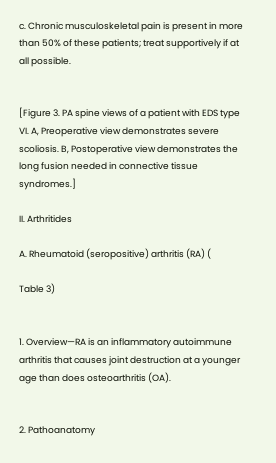c. Chronic musculoskeletal pain is present in more than 50% of these patients; treat supportively if at all possible.


[Figure 3. PA spine views of a patient with EDS type VI. A, Preoperative view demonstrates severe scoliosis. B, Postoperative view demonstrates the long fusion needed in connective tissue syndromes.]

II. Arthritides

A. Rheumatoid (seropositive) arthritis (RA) (

Table 3)


1. Overview—RA is an inflammatory autoimmune arthritis that causes joint destruction at a younger age than does osteoarthritis (OA).


2. Pathoanatomy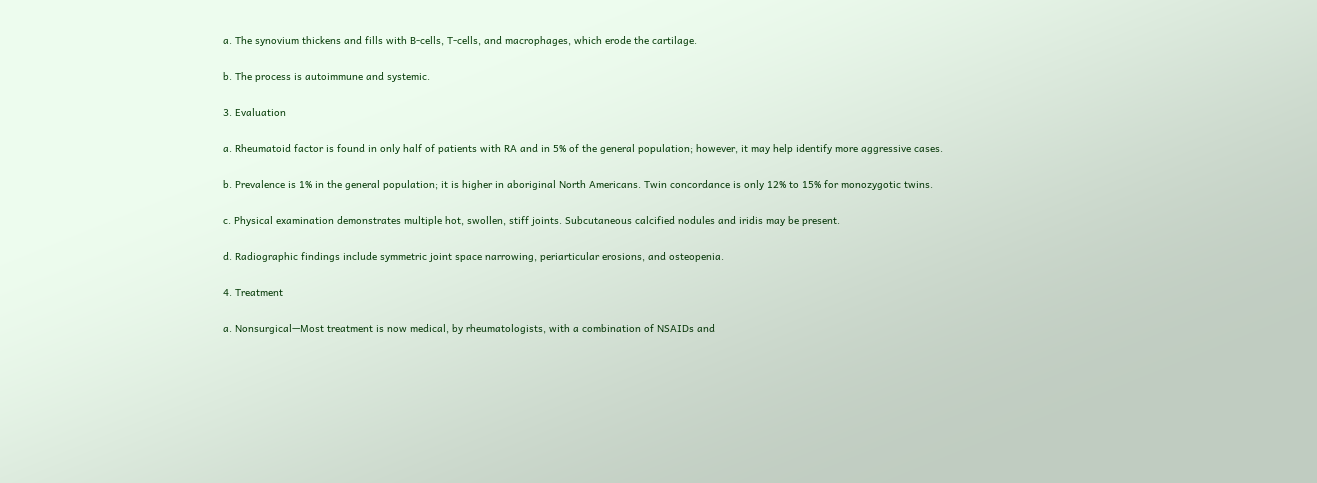a. The synovium thickens and fills with B-cells, T-cells, and macrophages, which erode the cartilage.


b. The process is autoimmune and systemic.


3. Evaluation


a. Rheumatoid factor is found in only half of patients with RA and in 5% of the general population; however, it may help identify more aggressive cases.


b. Prevalence is 1% in the general population; it is higher in aboriginal North Americans. Twin concordance is only 12% to 15% for monozygotic twins.


c. Physical examination demonstrates multiple hot, swollen, stiff joints. Subcutaneous calcified nodules and iridis may be present.


d. Radiographic findings include symmetric joint space narrowing, periarticular erosions, and osteopenia.


4. Treatment


a. Nonsurgical—Most treatment is now medical, by rheumatologists, with a combination of NSAIDs and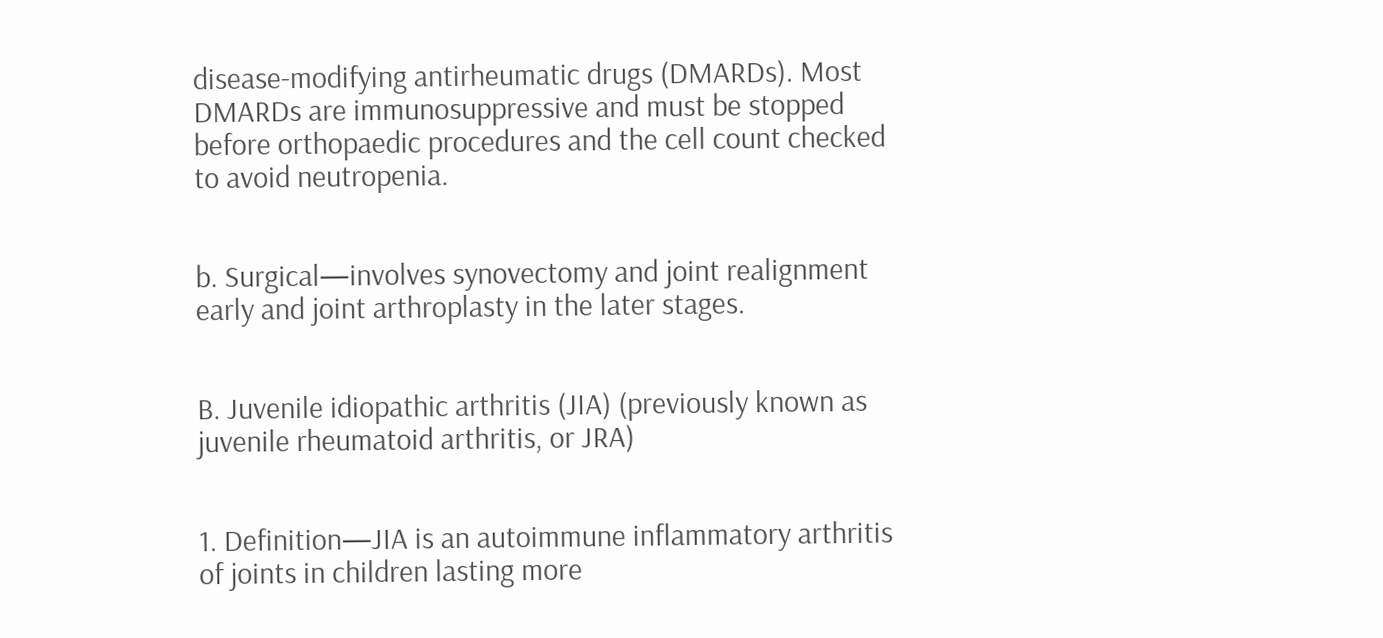disease-modifying antirheumatic drugs (DMARDs). Most DMARDs are immunosuppressive and must be stopped before orthopaedic procedures and the cell count checked to avoid neutropenia.


b. Surgical—involves synovectomy and joint realignment early and joint arthroplasty in the later stages.


B. Juvenile idiopathic arthritis (JIA) (previously known as juvenile rheumatoid arthritis, or JRA)


1. Definition—JIA is an autoimmune inflammatory arthritis of joints in children lasting more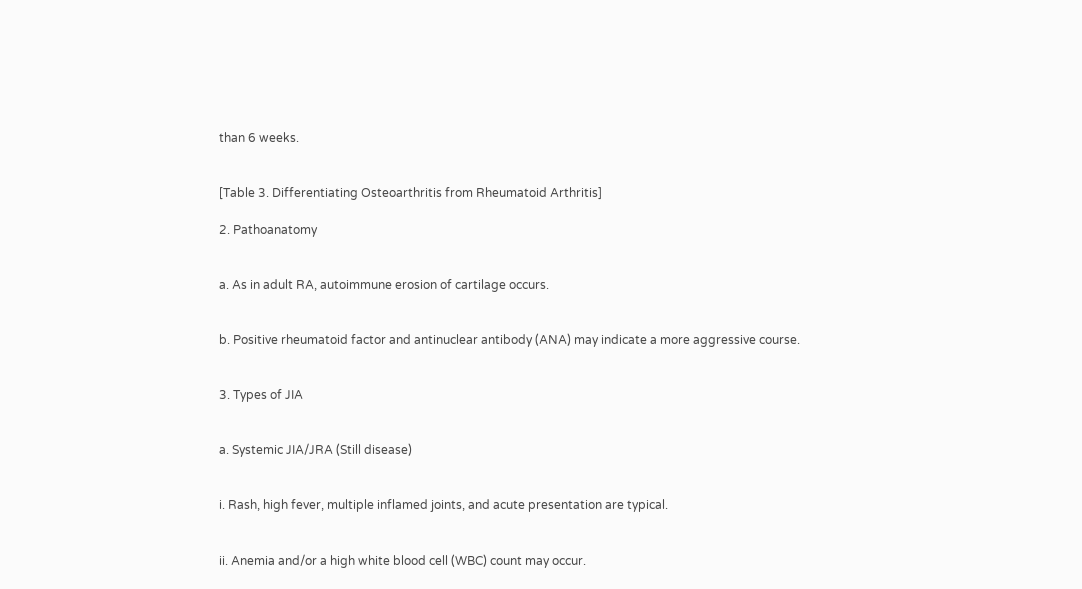than 6 weeks.


[Table 3. Differentiating Osteoarthritis from Rheumatoid Arthritis]

2. Pathoanatomy


a. As in adult RA, autoimmune erosion of cartilage occurs.


b. Positive rheumatoid factor and antinuclear antibody (ANA) may indicate a more aggressive course.


3. Types of JIA


a. Systemic JIA/JRA (Still disease)


i. Rash, high fever, multiple inflamed joints, and acute presentation are typical.


ii. Anemia and/or a high white blood cell (WBC) count may occur.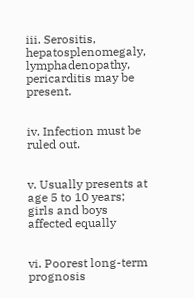iii. Serositis, hepatosplenomegaly, lymphadenopathy, pericarditis may be present.


iv. Infection must be ruled out.


v. Usually presents at age 5 to 10 years; girls and boys affected equally


vi. Poorest long-term prognosis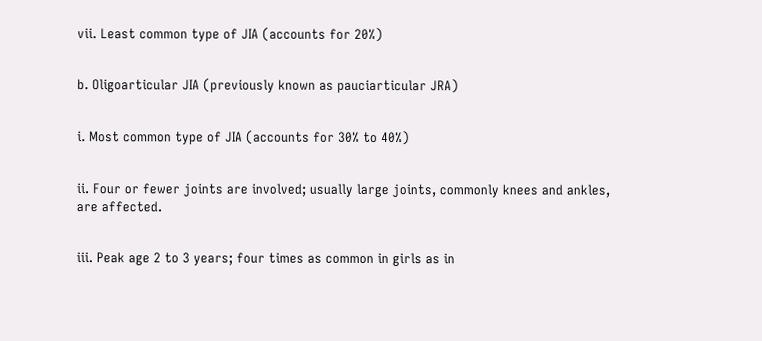vii. Least common type of JIA (accounts for 20%)


b. Oligoarticular JIA (previously known as pauciarticular JRA)


i. Most common type of JIA (accounts for 30% to 40%)


ii. Four or fewer joints are involved; usually large joints, commonly knees and ankles, are affected.


iii. Peak age 2 to 3 years; four times as common in girls as in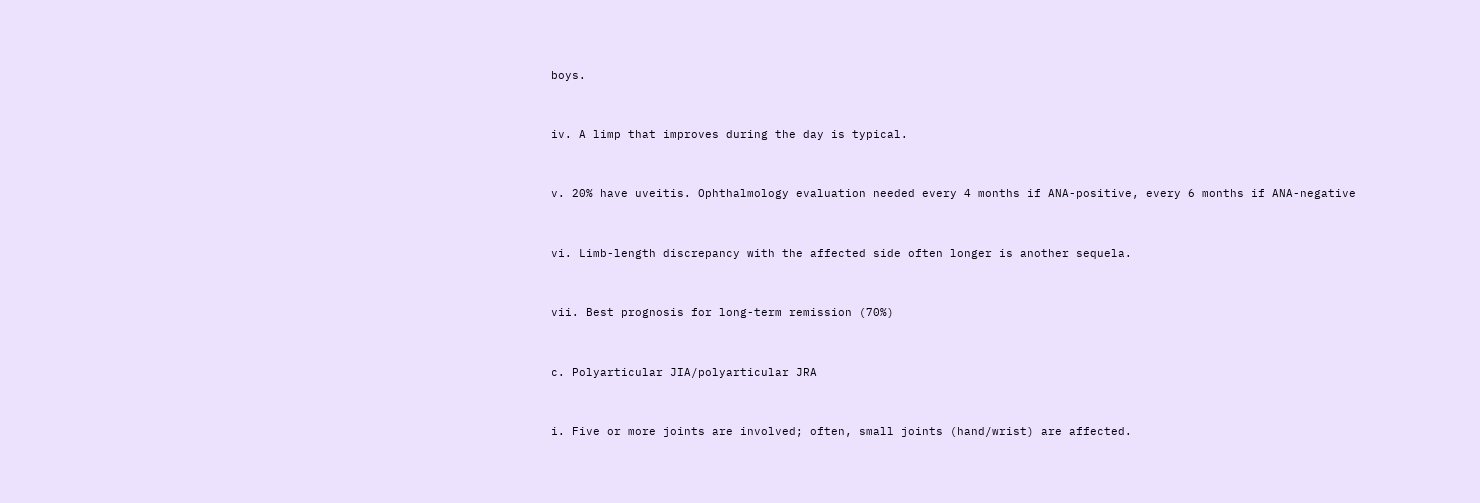boys.


iv. A limp that improves during the day is typical.


v. 20% have uveitis. Ophthalmology evaluation needed every 4 months if ANA-positive, every 6 months if ANA-negative


vi. Limb-length discrepancy with the affected side often longer is another sequela.


vii. Best prognosis for long-term remission (70%)


c. Polyarticular JIA/polyarticular JRA


i. Five or more joints are involved; often, small joints (hand/wrist) are affected.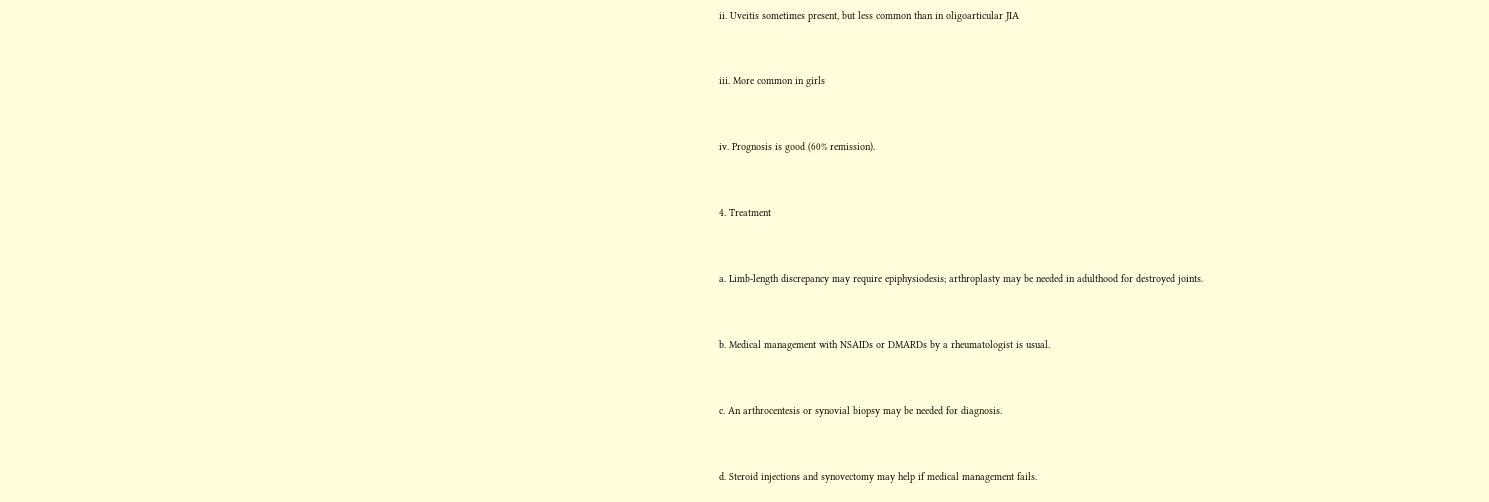ii. Uveitis sometimes present, but less common than in oligoarticular JIA


iii. More common in girls


iv. Prognosis is good (60% remission).


4. Treatment


a. Limb-length discrepancy may require epiphysiodesis; arthroplasty may be needed in adulthood for destroyed joints.


b. Medical management with NSAIDs or DMARDs by a rheumatologist is usual.


c. An arthrocentesis or synovial biopsy may be needed for diagnosis.


d. Steroid injections and synovectomy may help if medical management fails.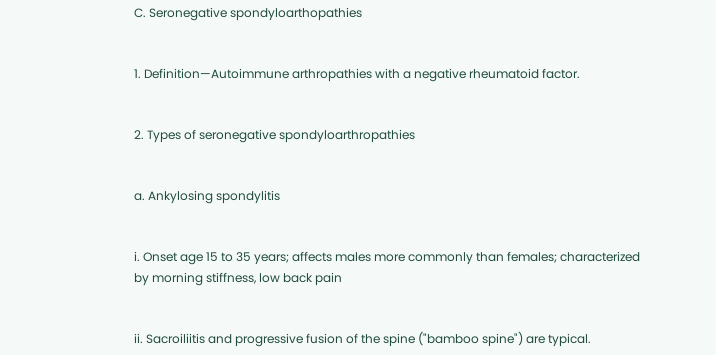C. Seronegative spondyloarthopathies


1. Definition—Autoimmune arthropathies with a negative rheumatoid factor.


2. Types of seronegative spondyloarthropathies


a. Ankylosing spondylitis


i. Onset age 15 to 35 years; affects males more commonly than females; characterized by morning stiffness, low back pain


ii. Sacroiliitis and progressive fusion of the spine ("bamboo spine") are typical.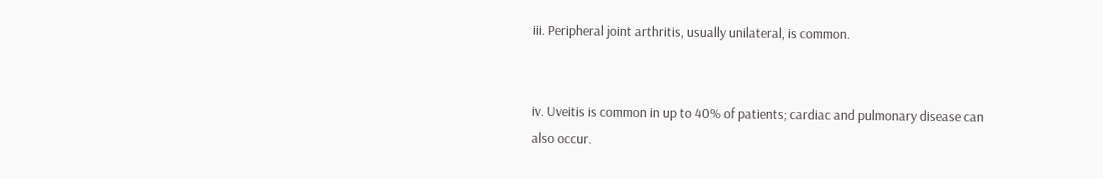iii. Peripheral joint arthritis, usually unilateral, is common.


iv. Uveitis is common in up to 40% of patients; cardiac and pulmonary disease can also occur.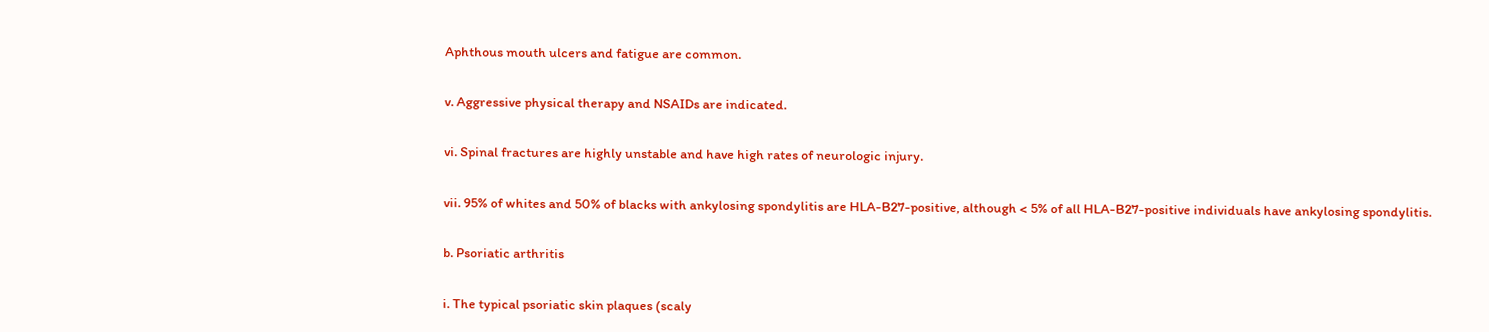Aphthous mouth ulcers and fatigue are common.


v. Aggressive physical therapy and NSAIDs are indicated.


vi. Spinal fractures are highly unstable and have high rates of neurologic injury.


vii. 95% of whites and 50% of blacks with ankylosing spondylitis are HLA-B27-positive, although < 5% of all HLA-B27-positive individuals have ankylosing spondylitis.


b. Psoriatic arthritis


i. The typical psoriatic skin plaques (scaly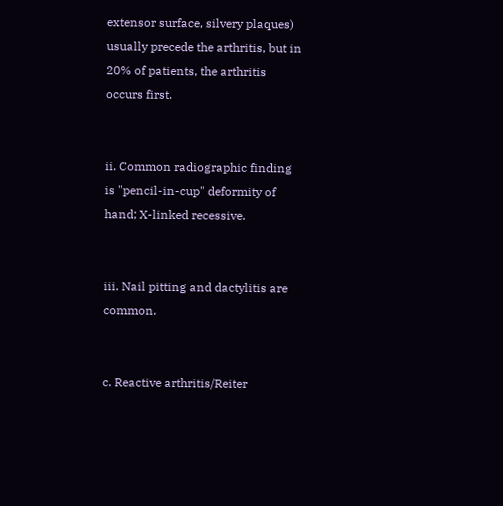extensor surface, silvery plaques) usually precede the arthritis, but in 20% of patients, the arthritis occurs first.


ii. Common radiographic finding is "pencil-in-cup" deformity of hand; X-linked recessive.


iii. Nail pitting and dactylitis are common.


c. Reactive arthritis/Reiter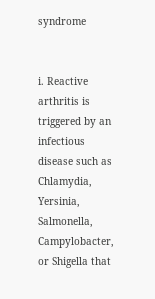syndrome


i. Reactive arthritis is triggered by an infectious disease such as Chlamydia, Yersinia, Salmonella, Campylobacter, or Shigella that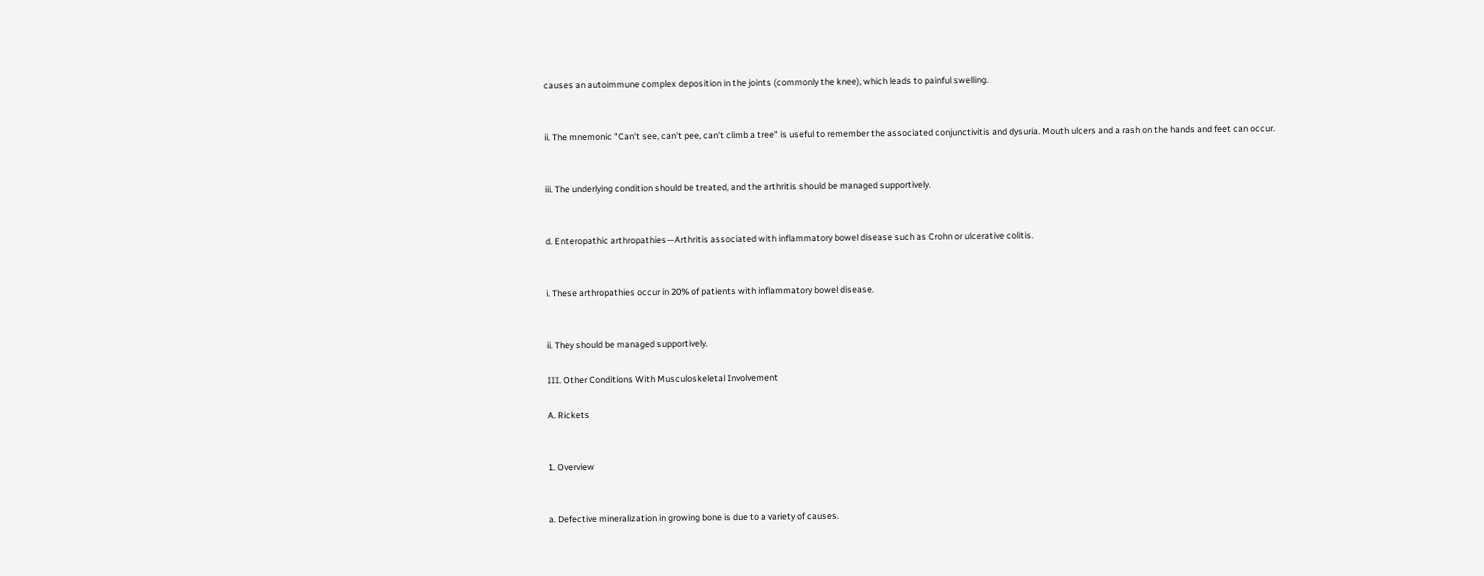causes an autoimmune complex deposition in the joints (commonly the knee), which leads to painful swelling.


ii. The mnemonic "Can't see, can't pee, can't climb a tree" is useful to remember the associated conjunctivitis and dysuria. Mouth ulcers and a rash on the hands and feet can occur.


iii. The underlying condition should be treated, and the arthritis should be managed supportively.


d. Enteropathic arthropathies—Arthritis associated with inflammatory bowel disease such as Crohn or ulcerative colitis.


i. These arthropathies occur in 20% of patients with inflammatory bowel disease.


ii. They should be managed supportively.

III. Other Conditions With Musculoskeletal Involvement

A. Rickets


1. Overview


a. Defective mineralization in growing bone is due to a variety of causes.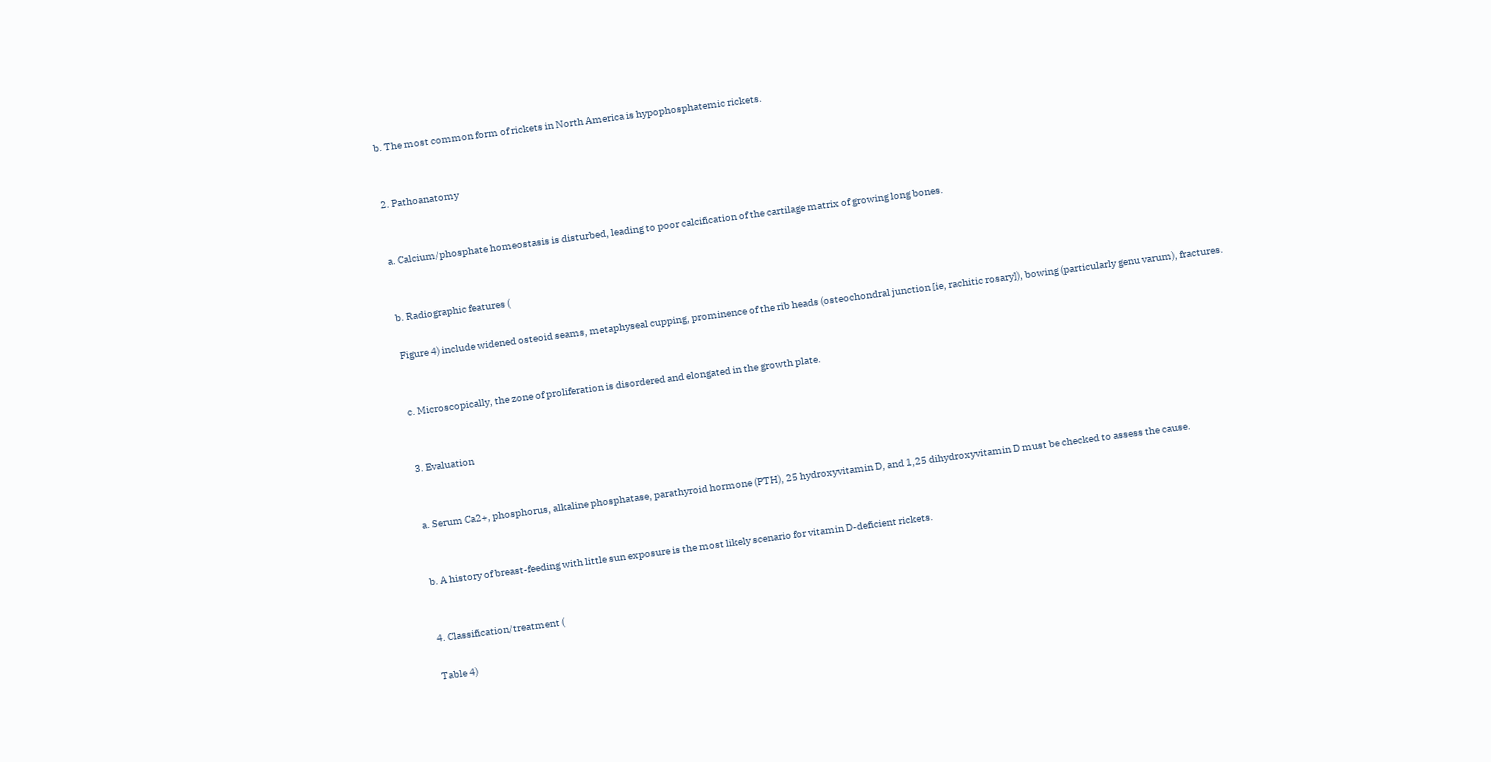b. The most common form of rickets in North America is hypophosphatemic rickets.


2. Pathoanatomy


a. Calcium/phosphate homeostasis is disturbed, leading to poor calcification of the cartilage matrix of growing long bones.


b. Radiographic features (

Figure 4) include widened osteoid seams, metaphyseal cupping, prominence of the rib heads (osteochondral junction [ie, rachitic rosary]), bowing (particularly genu varum), fractures.


c. Microscopically, the zone of proliferation is disordered and elongated in the growth plate.


3. Evaluation


a. Serum Ca2+, phosphorus, alkaline phosphatase, parathyroid hormone (PTH), 25 hydroxyvitamin D, and 1,25 dihydroxyvitamin D must be checked to assess the cause.


b. A history of breast-feeding with little sun exposure is the most likely scenario for vitamin D-deficient rickets.


4. Classification/treatment (

Table 4)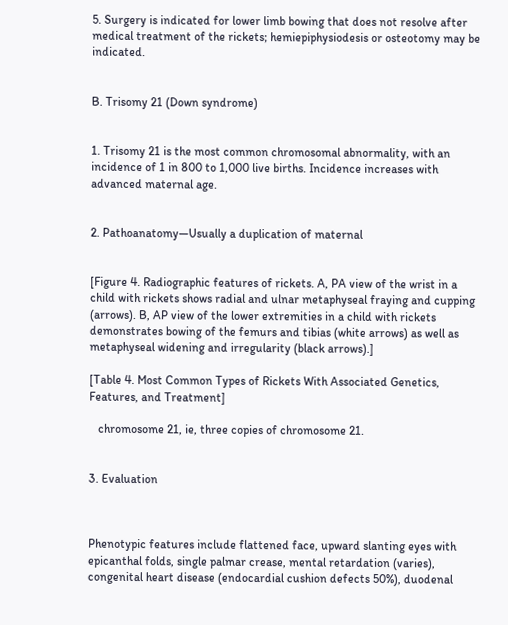5. Surgery is indicated for lower limb bowing that does not resolve after medical treatment of the rickets; hemiepiphysiodesis or osteotomy may be indicated.


B. Trisomy 21 (Down syndrome)


1. Trisomy 21 is the most common chromosomal abnormality, with an incidence of 1 in 800 to 1,000 live births. Incidence increases with advanced maternal age.


2. Pathoanatomy—Usually a duplication of maternal


[Figure 4. Radiographic features of rickets. A, PA view of the wrist in a child with rickets shows radial and ulnar metaphyseal fraying and cupping (arrows). B, AP view of the lower extremities in a child with rickets demonstrates bowing of the femurs and tibias (white arrows) as well as metaphyseal widening and irregularity (black arrows).]

[Table 4. Most Common Types of Rickets With Associated Genetics, Features, and Treatment]

   chromosome 21, ie, three copies of chromosome 21.


3. Evaluation



Phenotypic features include flattened face, upward slanting eyes with epicanthal folds, single palmar crease, mental retardation (varies), congenital heart disease (endocardial cushion defects 50%), duodenal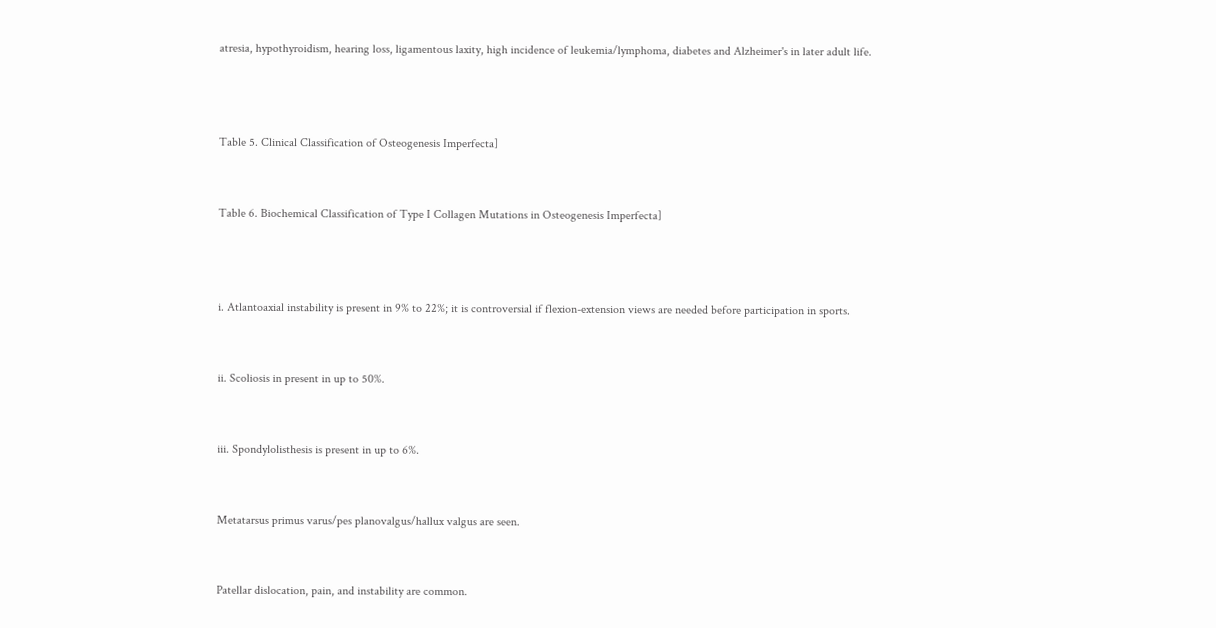atresia, hypothyroidism, hearing loss, ligamentous laxity, high incidence of leukemia/lymphoma, diabetes and Alzheimer's in later adult life.



Table 5. Clinical Classification of Osteogenesis Imperfecta]


Table 6. Biochemical Classification of Type I Collagen Mutations in Osteogenesis Imperfecta]



i. Atlantoaxial instability is present in 9% to 22%; it is controversial if flexion-extension views are needed before participation in sports.


ii. Scoliosis in present in up to 50%.


iii. Spondylolisthesis is present in up to 6%.


Metatarsus primus varus/pes planovalgus/hallux valgus are seen.


Patellar dislocation, pain, and instability are common.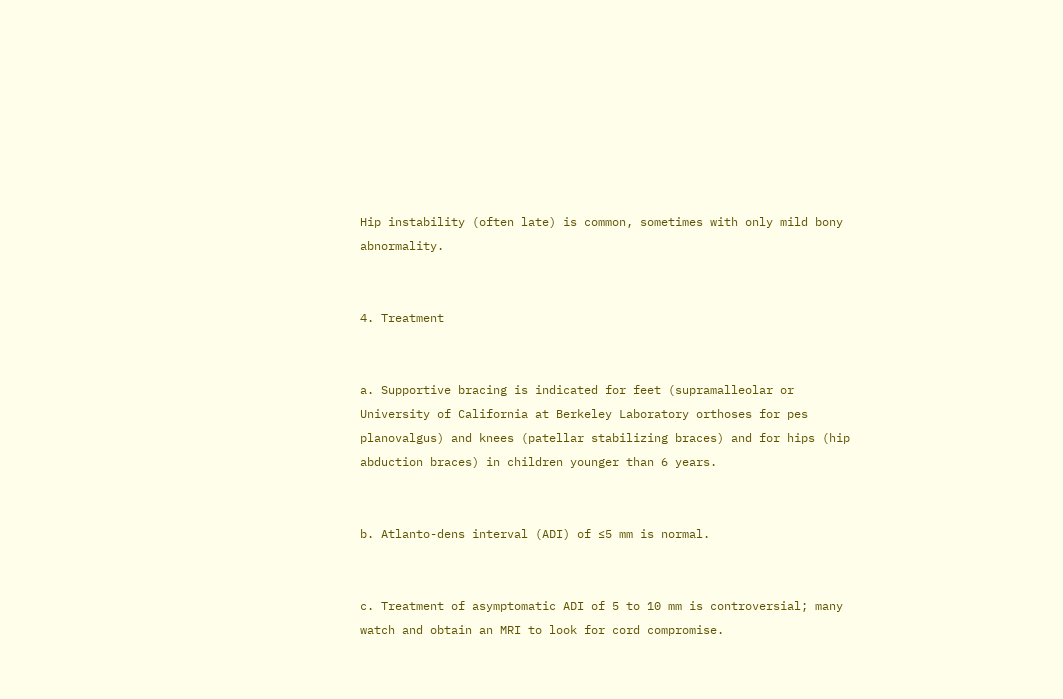Hip instability (often late) is common, sometimes with only mild bony abnormality.


4. Treatment


a. Supportive bracing is indicated for feet (supramalleolar or University of California at Berkeley Laboratory orthoses for pes planovalgus) and knees (patellar stabilizing braces) and for hips (hip abduction braces) in children younger than 6 years.


b. Atlanto-dens interval (ADI) of ≤5 mm is normal.


c. Treatment of asymptomatic ADI of 5 to 10 mm is controversial; many watch and obtain an MRI to look for cord compromise.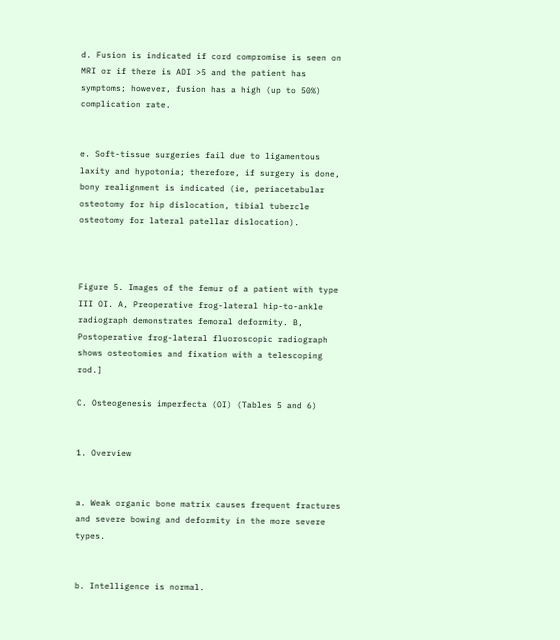d. Fusion is indicated if cord compromise is seen on MRI or if there is ADI >5 and the patient has symptoms; however, fusion has a high (up to 50%) complication rate.


e. Soft-tissue surgeries fail due to ligamentous laxity and hypotonia; therefore, if surgery is done, bony realignment is indicated (ie, periacetabular osteotomy for hip dislocation, tibial tubercle osteotomy for lateral patellar dislocation).



Figure 5. Images of the femur of a patient with type III OI. A, Preoperative frog-lateral hip-to-ankle radiograph demonstrates femoral deformity. B, Postoperative frog-lateral fluoroscopic radiograph shows osteotomies and fixation with a telescoping rod.]

C. Osteogenesis imperfecta (OI) (Tables 5 and 6)


1. Overview


a. Weak organic bone matrix causes frequent fractures and severe bowing and deformity in the more severe types.


b. Intelligence is normal.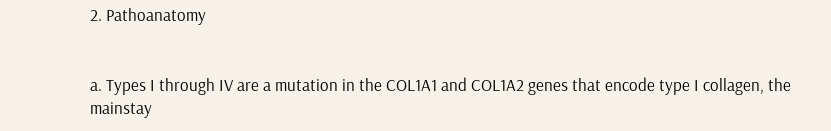2. Pathoanatomy


a. Types I through IV are a mutation in the COL1A1 and COL1A2 genes that encode type I collagen, the mainstay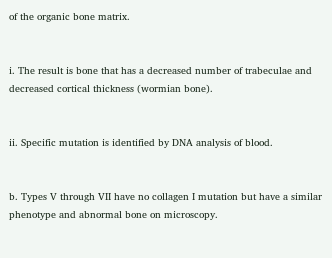of the organic bone matrix.


i. The result is bone that has a decreased number of trabeculae and decreased cortical thickness (wormian bone).


ii. Specific mutation is identified by DNA analysis of blood.


b. Types V through VII have no collagen I mutation but have a similar phenotype and abnormal bone on microscopy.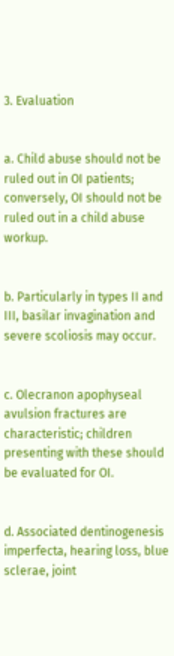3. Evaluation


a. Child abuse should not be ruled out in OI patients; conversely, OI should not be ruled out in a child abuse workup.


b. Particularly in types II and III, basilar invagination and severe scoliosis may occur.


c. Olecranon apophyseal avulsion fractures are characteristic; children presenting with these should be evaluated for OI.


d. Associated dentinogenesis imperfecta, hearing loss, blue sclerae, joint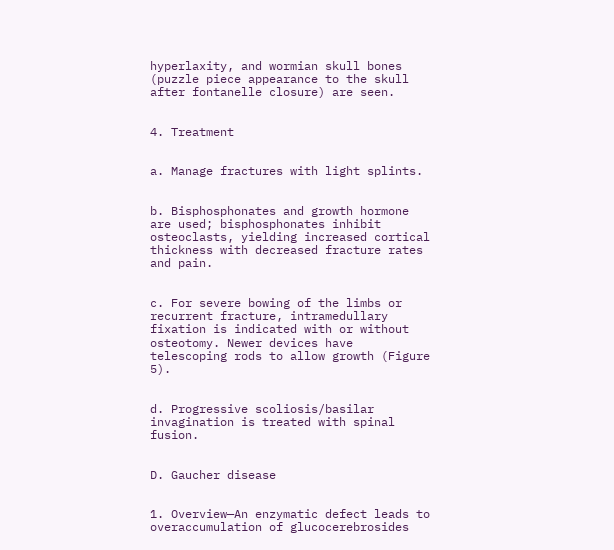hyperlaxity, and wormian skull bones (puzzle piece appearance to the skull after fontanelle closure) are seen.


4. Treatment


a. Manage fractures with light splints.


b. Bisphosphonates and growth hormone are used; bisphosphonates inhibit osteoclasts, yielding increased cortical thickness with decreased fracture rates and pain.


c. For severe bowing of the limbs or recurrent fracture, intramedullary fixation is indicated with or without osteotomy. Newer devices have telescoping rods to allow growth (Figure 5).


d. Progressive scoliosis/basilar invagination is treated with spinal fusion.


D. Gaucher disease


1. Overview—An enzymatic defect leads to overaccumulation of glucocerebrosides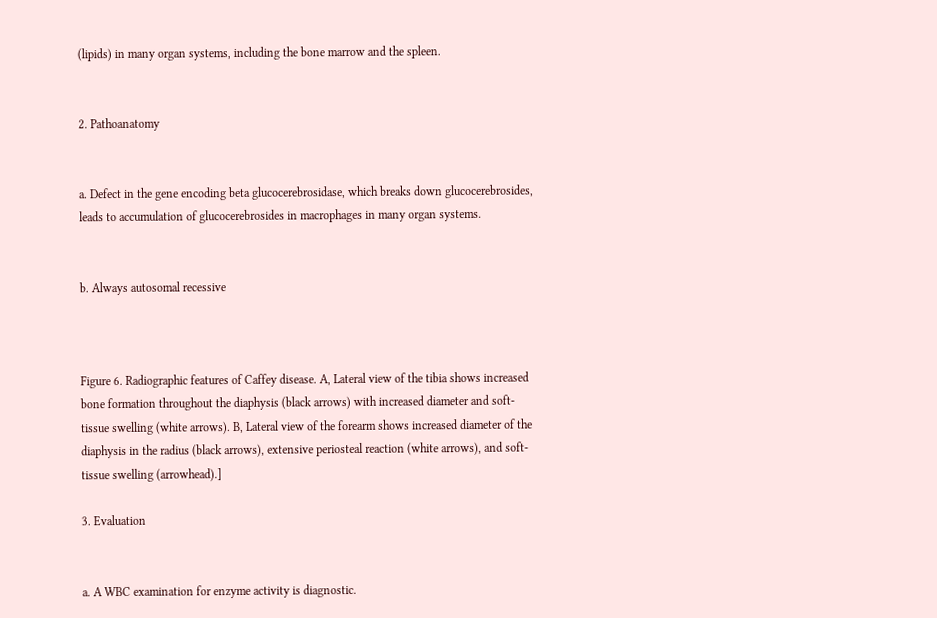(lipids) in many organ systems, including the bone marrow and the spleen.


2. Pathoanatomy


a. Defect in the gene encoding beta glucocerebrosidase, which breaks down glucocerebrosides, leads to accumulation of glucocerebrosides in macrophages in many organ systems.


b. Always autosomal recessive



Figure 6. Radiographic features of Caffey disease. A, Lateral view of the tibia shows increased bone formation throughout the diaphysis (black arrows) with increased diameter and soft-tissue swelling (white arrows). B, Lateral view of the forearm shows increased diameter of the diaphysis in the radius (black arrows), extensive periosteal reaction (white arrows), and soft-tissue swelling (arrowhead).]

3. Evaluation


a. A WBC examination for enzyme activity is diagnostic.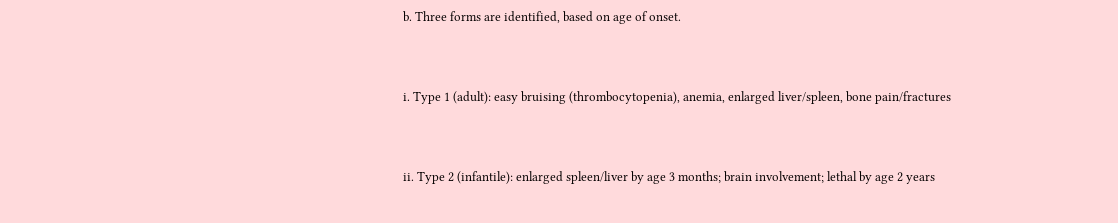b. Three forms are identified, based on age of onset.


i. Type 1 (adult): easy bruising (thrombocytopenia), anemia, enlarged liver/spleen, bone pain/fractures


ii. Type 2 (infantile): enlarged spleen/liver by age 3 months; brain involvement; lethal by age 2 years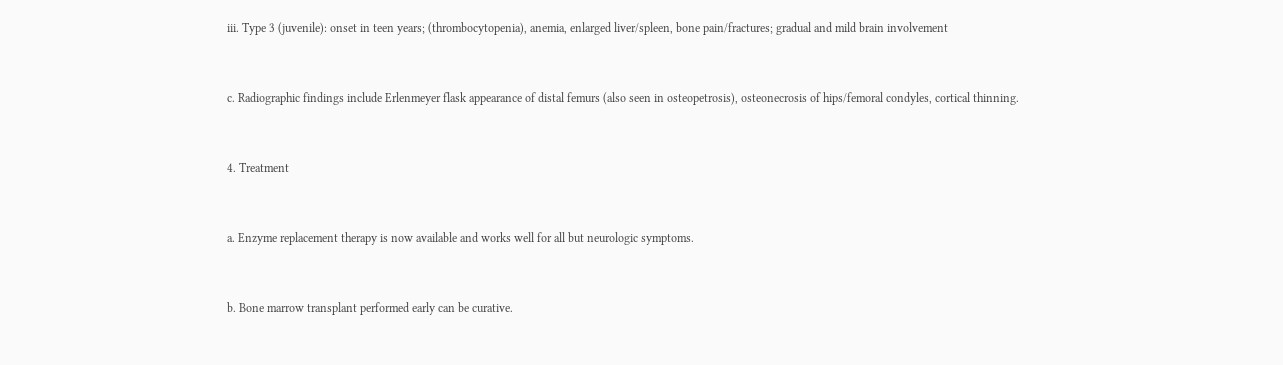iii. Type 3 (juvenile): onset in teen years; (thrombocytopenia), anemia, enlarged liver/spleen, bone pain/fractures; gradual and mild brain involvement


c. Radiographic findings include Erlenmeyer flask appearance of distal femurs (also seen in osteopetrosis), osteonecrosis of hips/femoral condyles, cortical thinning.


4. Treatment


a. Enzyme replacement therapy is now available and works well for all but neurologic symptoms.


b. Bone marrow transplant performed early can be curative.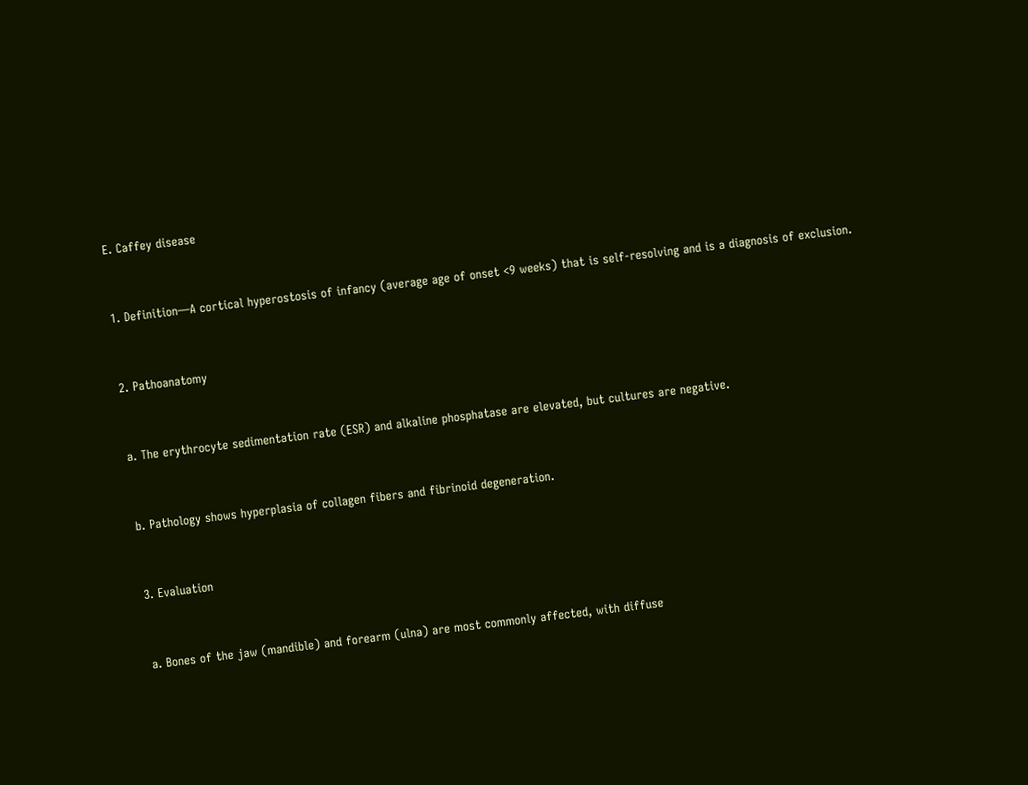E. Caffey disease


1. Definition—A cortical hyperostosis of infancy (average age of onset <9 weeks) that is self-resolving and is a diagnosis of exclusion.


2. Pathoanatomy


a. The erythrocyte sedimentation rate (ESR) and alkaline phosphatase are elevated, but cultures are negative.


b. Pathology shows hyperplasia of collagen fibers and fibrinoid degeneration.


3. Evaluation


a. Bones of the jaw (mandible) and forearm (ulna) are most commonly affected, with diffuse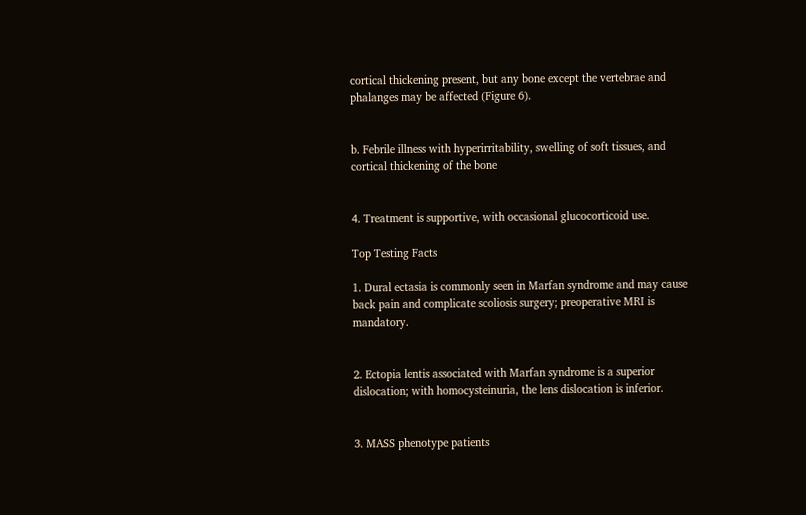cortical thickening present, but any bone except the vertebrae and phalanges may be affected (Figure 6).


b. Febrile illness with hyperirritability, swelling of soft tissues, and cortical thickening of the bone


4. Treatment is supportive, with occasional glucocorticoid use.

Top Testing Facts

1. Dural ectasia is commonly seen in Marfan syndrome and may cause back pain and complicate scoliosis surgery; preoperative MRI is mandatory.


2. Ectopia lentis associated with Marfan syndrome is a superior dislocation; with homocysteinuria, the lens dislocation is inferior.


3. MASS phenotype patients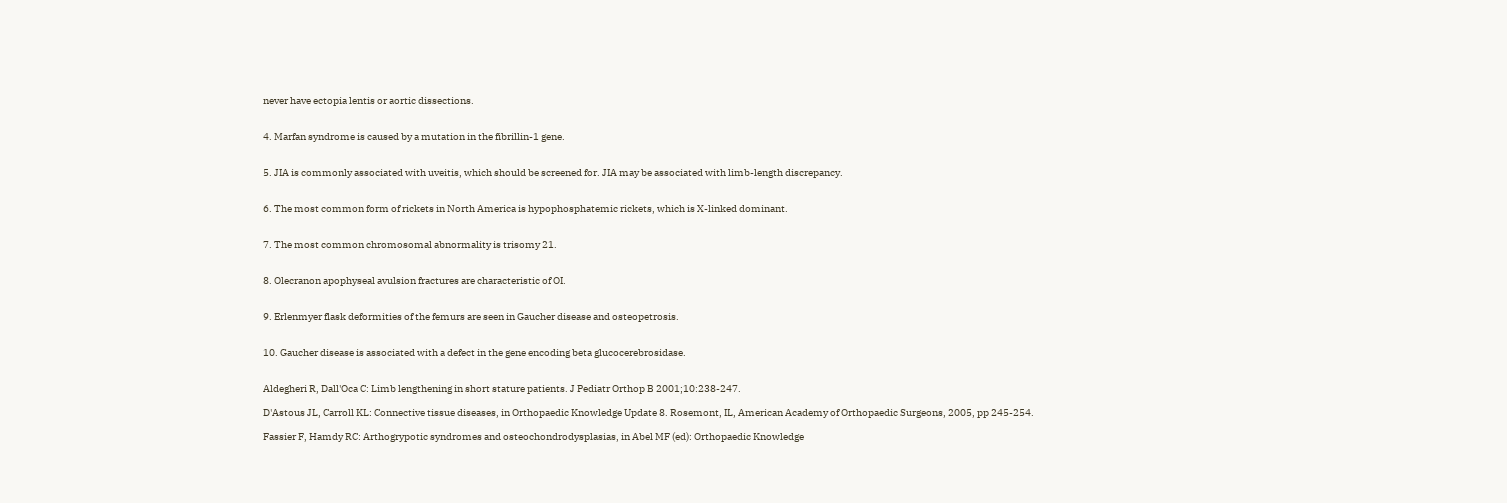never have ectopia lentis or aortic dissections.


4. Marfan syndrome is caused by a mutation in the fibrillin-1 gene.


5. JIA is commonly associated with uveitis, which should be screened for. JIA may be associated with limb-length discrepancy.


6. The most common form of rickets in North America is hypophosphatemic rickets, which is X-linked dominant.


7. The most common chromosomal abnormality is trisomy 21.


8. Olecranon apophyseal avulsion fractures are characteristic of OI.


9. Erlenmyer flask deformities of the femurs are seen in Gaucher disease and osteopetrosis.


10. Gaucher disease is associated with a defect in the gene encoding beta glucocerebrosidase.


Aldegheri R, Dall'Oca C: Limb lengthening in short stature patients. J Pediatr Orthop B 2001;10:238-247.

D'Astous JL, Carroll KL: Connective tissue diseases, in Orthopaedic Knowledge Update 8. Rosemont, IL, American Academy of Orthopaedic Surgeons, 2005, pp 245-254.

Fassier F, Hamdy RC: Arthogrypotic syndromes and osteochondrodysplasias, in Abel MF (ed): Orthopaedic Knowledge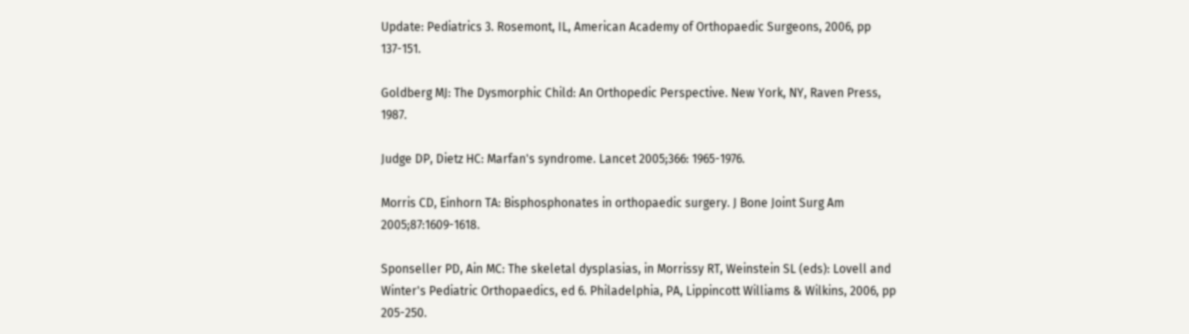Update: Pediatrics 3. Rosemont, IL, American Academy of Orthopaedic Surgeons, 2006, pp 137-151.

Goldberg MJ: The Dysmorphic Child: An Orthopedic Perspective. New York, NY, Raven Press, 1987.

Judge DP, Dietz HC: Marfan's syndrome. Lancet 2005;366: 1965-1976.

Morris CD, Einhorn TA: Bisphosphonates in orthopaedic surgery. J Bone Joint Surg Am 2005;87:1609-1618.

Sponseller PD, Ain MC: The skeletal dysplasias, in Morrissy RT, Weinstein SL (eds): Lovell and Winter's Pediatric Orthopaedics, ed 6. Philadelphia, PA, Lippincott Williams & Wilkins, 2006, pp 205-250.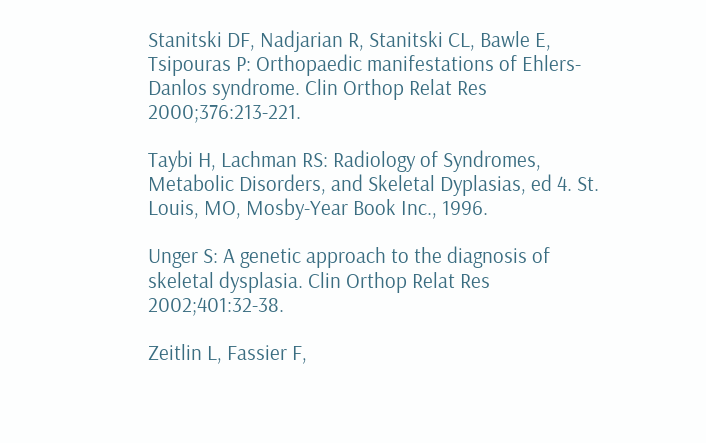Stanitski DF, Nadjarian R, Stanitski CL, Bawle E, Tsipouras P: Orthopaedic manifestations of Ehlers-Danlos syndrome. Clin Orthop Relat Res 2000;376:213-221.

Taybi H, Lachman RS: Radiology of Syndromes, Metabolic Disorders, and Skeletal Dyplasias, ed 4. St. Louis, MO, Mosby-Year Book Inc., 1996.

Unger S: A genetic approach to the diagnosis of skeletal dysplasia. Clin Orthop Relat Res 2002;401:32-38.

Zeitlin L, Fassier F,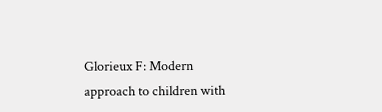Glorieux F: Modern approach to children with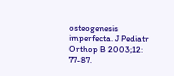osteogenesis imperfecta. J Pediatr Orthop B 2003;12: 77-87.